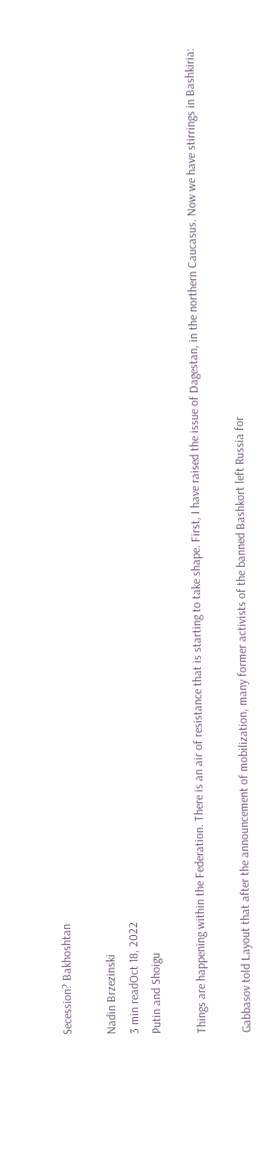Secession? Bakhoshtan

Nadin Brzezinski
3 min readOct 18, 2022
Putin and Shoigu

Things are happening within the Federation. There is an air of resistance that is starting to take shape. First, I have raised the issue of Dagestan, in the northern Caucasus. Now we have stirrings in Bashkiria:

Gabbasov told Layout that after the announcement of mobilization, many former activists of the banned Bashkort left Russia for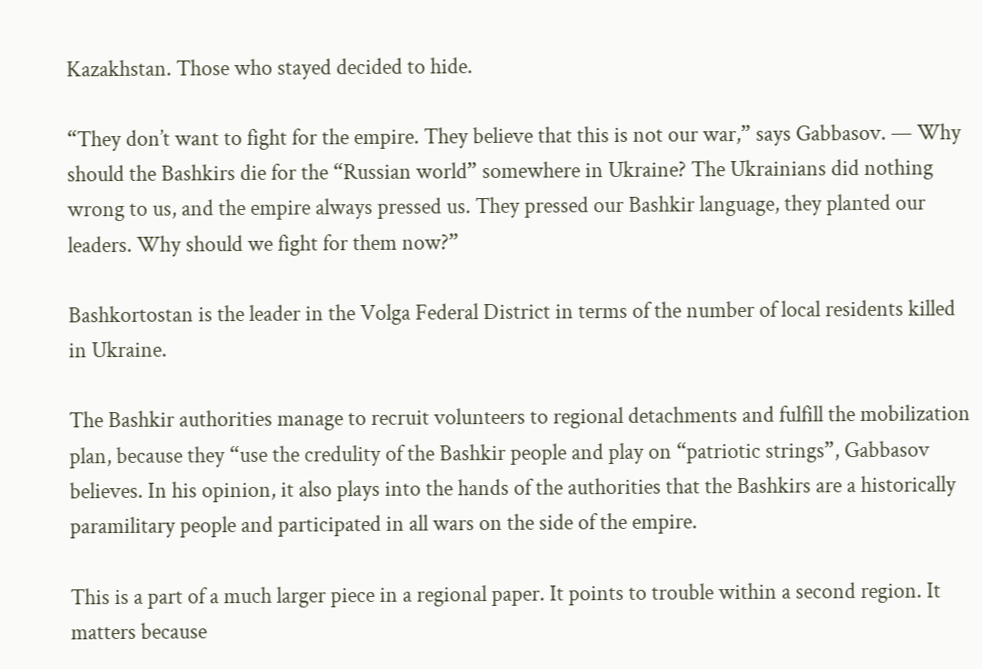Kazakhstan. Those who stayed decided to hide.

“They don’t want to fight for the empire. They believe that this is not our war,” says Gabbasov. — Why should the Bashkirs die for the “Russian world” somewhere in Ukraine? The Ukrainians did nothing wrong to us, and the empire always pressed us. They pressed our Bashkir language, they planted our leaders. Why should we fight for them now?”

Bashkortostan is the leader in the Volga Federal District in terms of the number of local residents killed in Ukraine.

The Bashkir authorities manage to recruit volunteers to regional detachments and fulfill the mobilization plan, because they “use the credulity of the Bashkir people and play on “patriotic strings”, Gabbasov believes. In his opinion, it also plays into the hands of the authorities that the Bashkirs are a historically paramilitary people and participated in all wars on the side of the empire.

This is a part of a much larger piece in a regional paper. It points to trouble within a second region. It matters because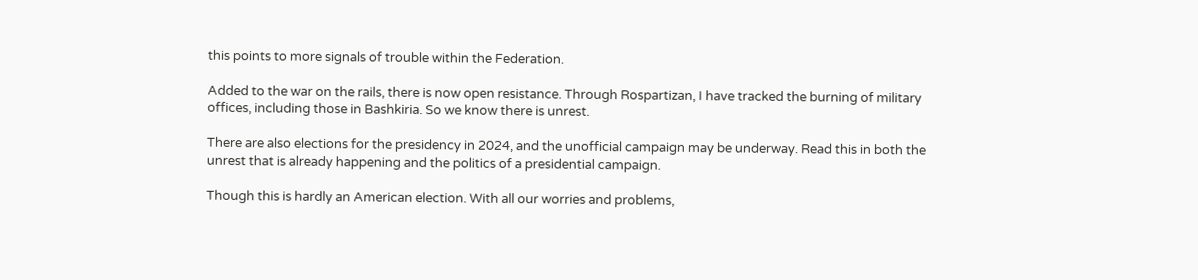this points to more signals of trouble within the Federation.

Added to the war on the rails, there is now open resistance. Through Rospartizan, I have tracked the burning of military offices, including those in Bashkiria. So we know there is unrest.

There are also elections for the presidency in 2024, and the unofficial campaign may be underway. Read this in both the unrest that is already happening and the politics of a presidential campaign.

Though this is hardly an American election. With all our worries and problems,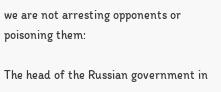we are not arresting opponents or poisoning them:

The head of the Russian government in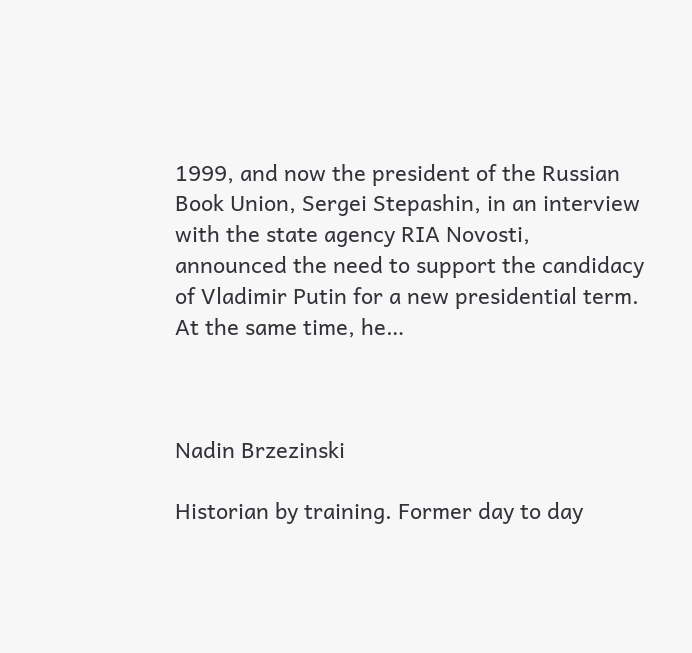1999, and now the president of the Russian Book Union, Sergei Stepashin, in an interview with the state agency RIA Novosti, announced the need to support the candidacy of Vladimir Putin for a new presidential term. At the same time, he…



Nadin Brzezinski

Historian by training. Former day to day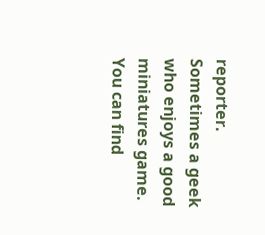reporter. Sometimes a geek who enjoys a good miniatures game. You can find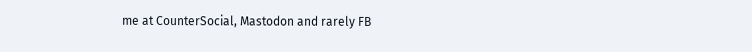me at CounterSocial, Mastodon and rarely FB